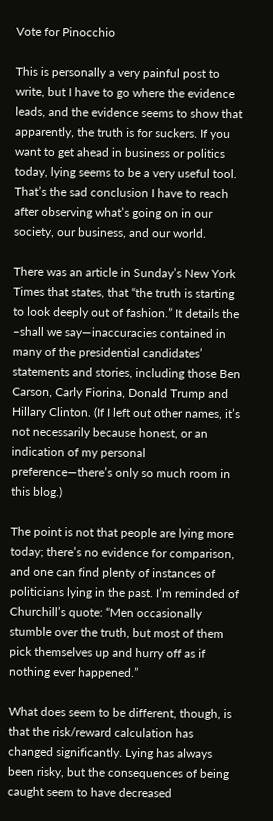Vote for Pinocchio

This is personally a very painful post to write, but I have to go where the evidence leads, and the evidence seems to show that apparently, the truth is for suckers. If you want to get ahead in business or politics today, lying seems to be a very useful tool. That’s the sad conclusion I have to reach after observing what’s going on in our society, our business, and our world.

There was an article in Sunday’s New York Times that states, that “the truth is starting to look deeply out of fashion.” It details the –shall we say—inaccuracies contained in many of the presidential candidates’ statements and stories, including those Ben Carson, Carly Fiorina, Donald Trump and Hillary Clinton. (If I left out other names, it’s not necessarily because honest, or an indication of my personal preference—there’s only so much room in this blog.)

The point is not that people are lying more today; there’s no evidence for comparison, and one can find plenty of instances of politicians lying in the past. I’m reminded of Churchill’s quote: “Men occasionally stumble over the truth, but most of them pick themselves up and hurry off as if nothing ever happened.”

What does seem to be different, though, is that the risk/reward calculation has changed significantly. Lying has always been risky, but the consequences of being caught seem to have decreased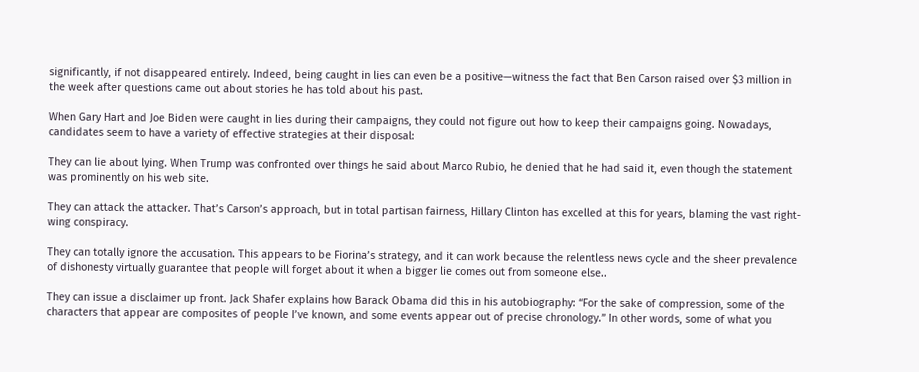significantly, if not disappeared entirely. Indeed, being caught in lies can even be a positive—witness the fact that Ben Carson raised over $3 million in the week after questions came out about stories he has told about his past.

When Gary Hart and Joe Biden were caught in lies during their campaigns, they could not figure out how to keep their campaigns going. Nowadays, candidates seem to have a variety of effective strategies at their disposal:

They can lie about lying. When Trump was confronted over things he said about Marco Rubio, he denied that he had said it, even though the statement was prominently on his web site.

They can attack the attacker. That’s Carson’s approach, but in total partisan fairness, Hillary Clinton has excelled at this for years, blaming the vast right-wing conspiracy.

They can totally ignore the accusation. This appears to be Fiorina’s strategy, and it can work because the relentless news cycle and the sheer prevalence of dishonesty virtually guarantee that people will forget about it when a bigger lie comes out from someone else..

They can issue a disclaimer up front. Jack Shafer explains how Barack Obama did this in his autobiography: “For the sake of compression, some of the characters that appear are composites of people I’ve known, and some events appear out of precise chronology.” In other words, some of what you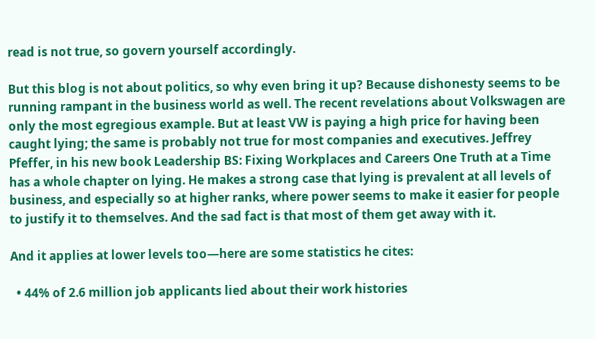read is not true, so govern yourself accordingly.

But this blog is not about politics, so why even bring it up? Because dishonesty seems to be running rampant in the business world as well. The recent revelations about Volkswagen are only the most egregious example. But at least VW is paying a high price for having been caught lying; the same is probably not true for most companies and executives. Jeffrey Pfeffer, in his new book Leadership BS: Fixing Workplaces and Careers One Truth at a Time has a whole chapter on lying. He makes a strong case that lying is prevalent at all levels of business, and especially so at higher ranks, where power seems to make it easier for people to justify it to themselves. And the sad fact is that most of them get away with it.

And it applies at lower levels too—here are some statistics he cites:

  • 44% of 2.6 million job applicants lied about their work histories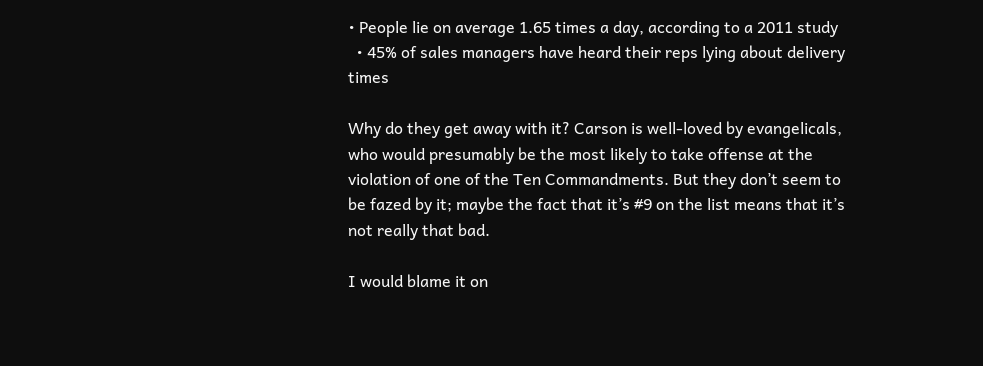• People lie on average 1.65 times a day, according to a 2011 study
  • 45% of sales managers have heard their reps lying about delivery times

Why do they get away with it? Carson is well-loved by evangelicals, who would presumably be the most likely to take offense at the violation of one of the Ten Commandments. But they don’t seem to be fazed by it; maybe the fact that it’s #9 on the list means that it’s not really that bad.

I would blame it on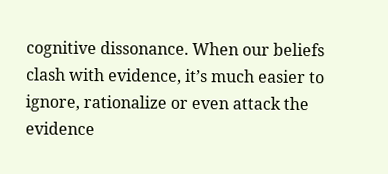cognitive dissonance. When our beliefs clash with evidence, it’s much easier to ignore, rationalize or even attack the evidence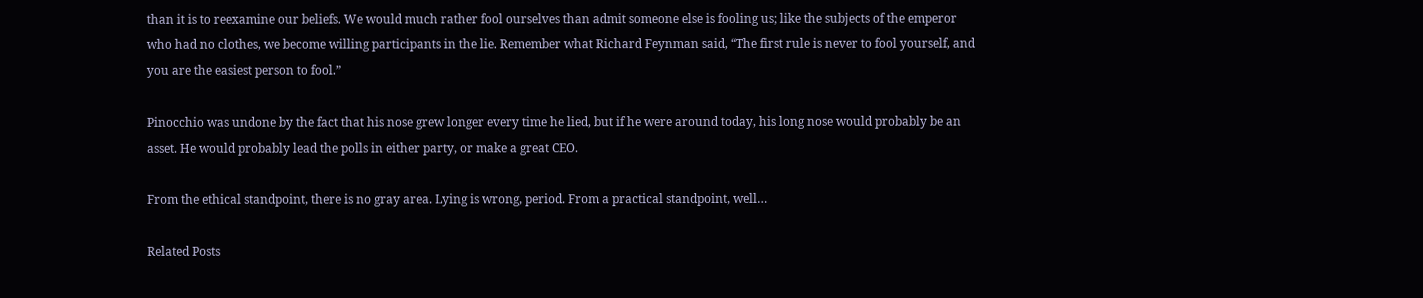than it is to reexamine our beliefs. We would much rather fool ourselves than admit someone else is fooling us; like the subjects of the emperor who had no clothes, we become willing participants in the lie. Remember what Richard Feynman said, “The first rule is never to fool yourself, and you are the easiest person to fool.”

Pinocchio was undone by the fact that his nose grew longer every time he lied, but if he were around today, his long nose would probably be an asset. He would probably lead the polls in either party, or make a great CEO.

From the ethical standpoint, there is no gray area. Lying is wrong, period. From a practical standpoint, well…

Related Posts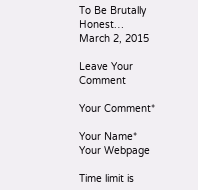To Be Brutally Honest…
March 2, 2015

Leave Your Comment

Your Comment*

Your Name*
Your Webpage

Time limit is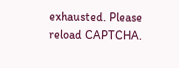exhausted. Please reload CAPTCHA.